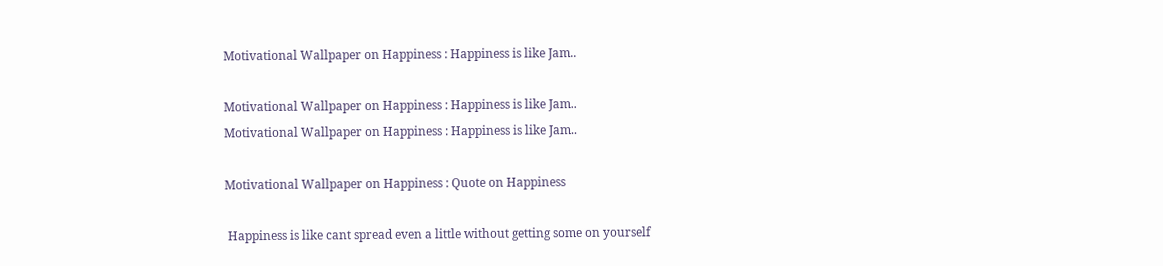Motivational Wallpaper on Happiness : Happiness is like Jam..

Motivational Wallpaper on Happiness : Happiness is like Jam..
Motivational Wallpaper on Happiness : Happiness is like Jam..

Motivational Wallpaper on Happiness : Quote on Happiness

 Happiness is like cant spread even a little without getting some on yourself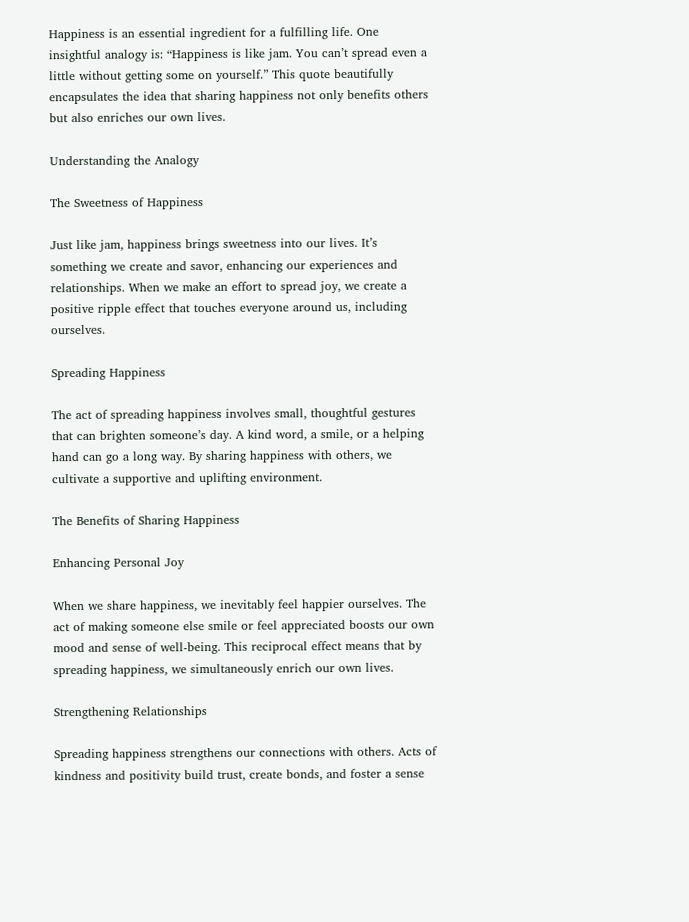Happiness is an essential ingredient for a fulfilling life. One insightful analogy is: “Happiness is like jam. You can’t spread even a little without getting some on yourself.” This quote beautifully encapsulates the idea that sharing happiness not only benefits others but also enriches our own lives.

Understanding the Analogy

The Sweetness of Happiness

Just like jam, happiness brings sweetness into our lives. It’s something we create and savor, enhancing our experiences and relationships. When we make an effort to spread joy, we create a positive ripple effect that touches everyone around us, including ourselves.

Spreading Happiness

The act of spreading happiness involves small, thoughtful gestures that can brighten someone’s day. A kind word, a smile, or a helping hand can go a long way. By sharing happiness with others, we cultivate a supportive and uplifting environment.

The Benefits of Sharing Happiness

Enhancing Personal Joy

When we share happiness, we inevitably feel happier ourselves. The act of making someone else smile or feel appreciated boosts our own mood and sense of well-being. This reciprocal effect means that by spreading happiness, we simultaneously enrich our own lives.

Strengthening Relationships

Spreading happiness strengthens our connections with others. Acts of kindness and positivity build trust, create bonds, and foster a sense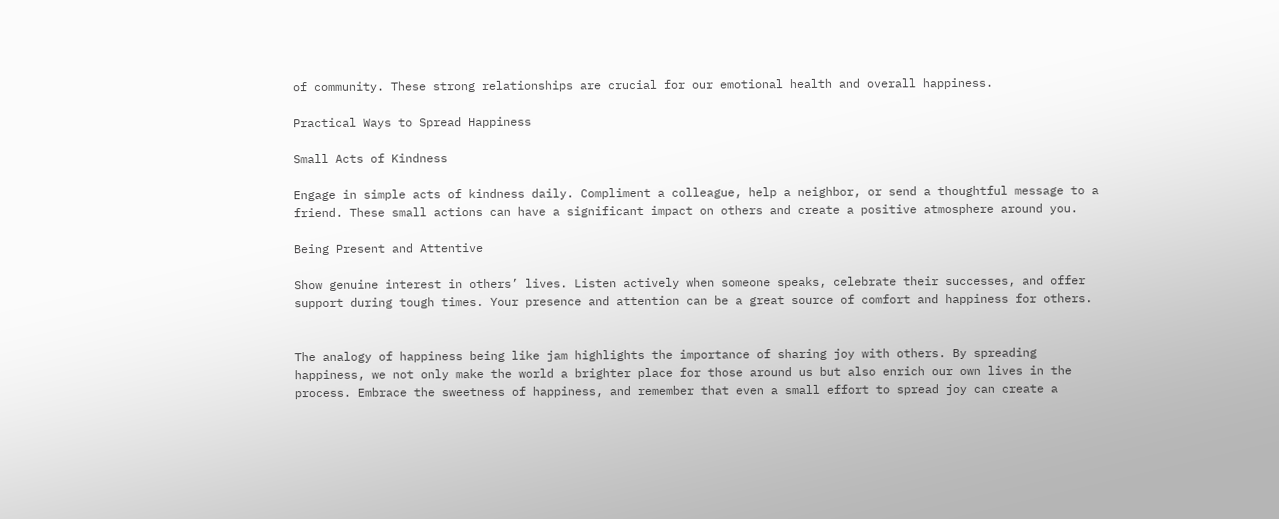of community. These strong relationships are crucial for our emotional health and overall happiness.

Practical Ways to Spread Happiness

Small Acts of Kindness

Engage in simple acts of kindness daily. Compliment a colleague, help a neighbor, or send a thoughtful message to a friend. These small actions can have a significant impact on others and create a positive atmosphere around you.

Being Present and Attentive

Show genuine interest in others’ lives. Listen actively when someone speaks, celebrate their successes, and offer support during tough times. Your presence and attention can be a great source of comfort and happiness for others.


The analogy of happiness being like jam highlights the importance of sharing joy with others. By spreading happiness, we not only make the world a brighter place for those around us but also enrich our own lives in the process. Embrace the sweetness of happiness, and remember that even a small effort to spread joy can create a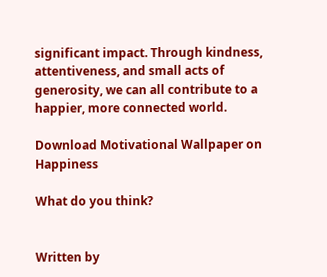significant impact. Through kindness, attentiveness, and small acts of generosity, we can all contribute to a happier, more connected world.

Download Motivational Wallpaper on Happiness

What do you think?


Written by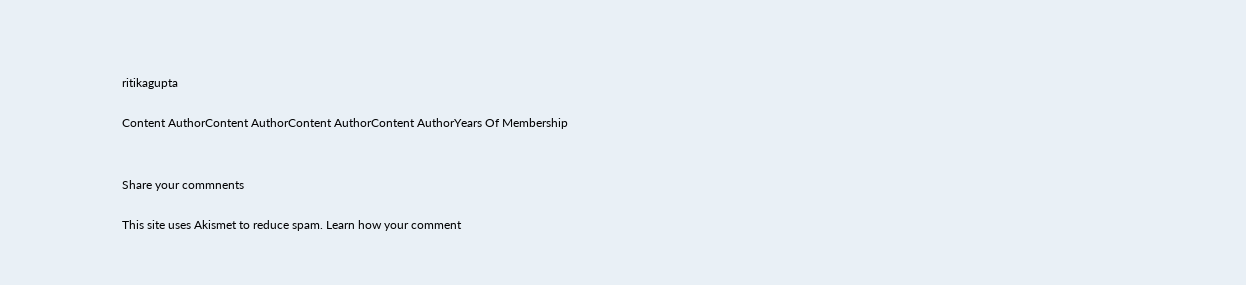ritikagupta

Content AuthorContent AuthorContent AuthorContent AuthorYears Of Membership


Share your commnents

This site uses Akismet to reduce spam. Learn how your comment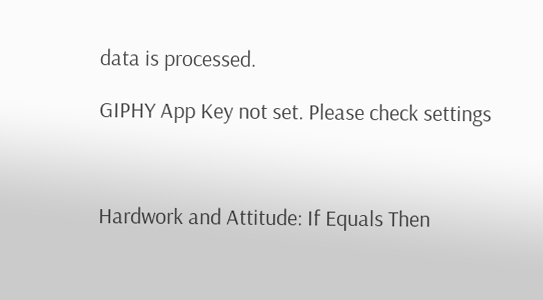data is processed.

GIPHY App Key not set. Please check settings



Hardwork and Attitude: If Equals Then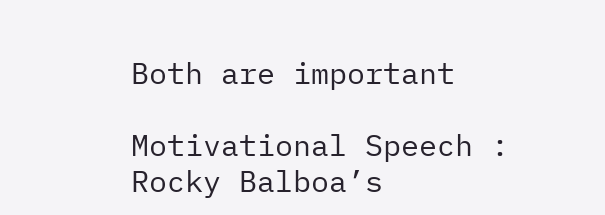Both are important

Motivational Speech : Rocky Balboa’s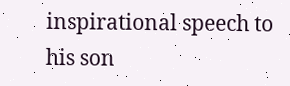inspirational speech to his son